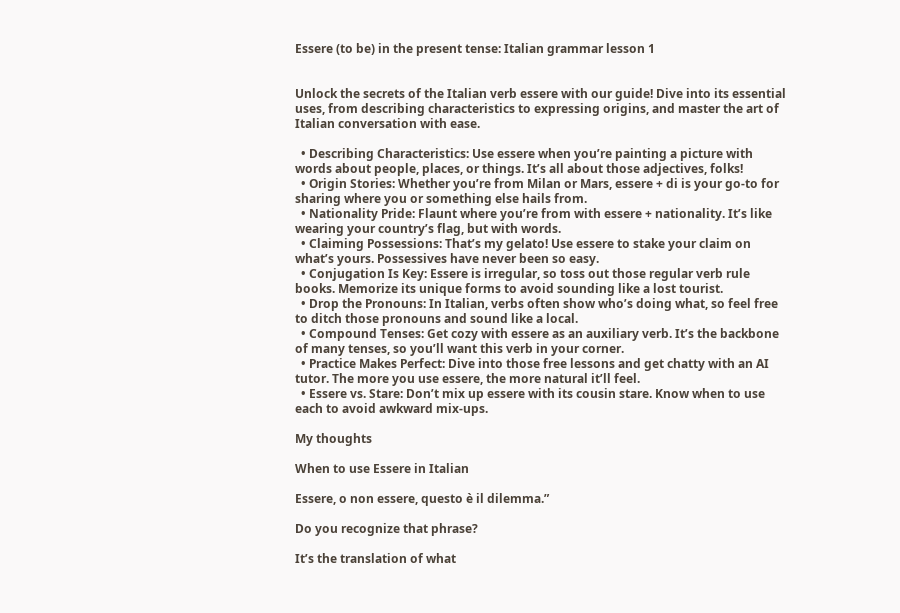Essere (to be) in the present tense: Italian grammar lesson 1


Unlock the secrets of the Italian verb essere with our guide! Dive into its essential uses, from describing characteristics to expressing origins, and master the art of Italian conversation with ease.

  • Describing Characteristics: Use essere when you’re painting a picture with words about people, places, or things. It’s all about those adjectives, folks!
  • Origin Stories: Whether you’re from Milan or Mars, essere + di is your go-to for sharing where you or something else hails from.
  • Nationality Pride: Flaunt where you’re from with essere + nationality. It’s like wearing your country’s flag, but with words.
  • Claiming Possessions: That’s my gelato! Use essere to stake your claim on what’s yours. Possessives have never been so easy.
  • Conjugation Is Key: Essere is irregular, so toss out those regular verb rule books. Memorize its unique forms to avoid sounding like a lost tourist.
  • Drop the Pronouns: In Italian, verbs often show who’s doing what, so feel free to ditch those pronouns and sound like a local.
  • Compound Tenses: Get cozy with essere as an auxiliary verb. It’s the backbone of many tenses, so you’ll want this verb in your corner.
  • Practice Makes Perfect: Dive into those free lessons and get chatty with an AI tutor. The more you use essere, the more natural it’ll feel.
  • Essere vs. Stare: Don’t mix up essere with its cousin stare. Know when to use each to avoid awkward mix-ups.

My thoughts

When to use Essere in Italian

Essere, o non essere, questo è il dilemma.”

Do you recognize that phrase?

It’s the translation of what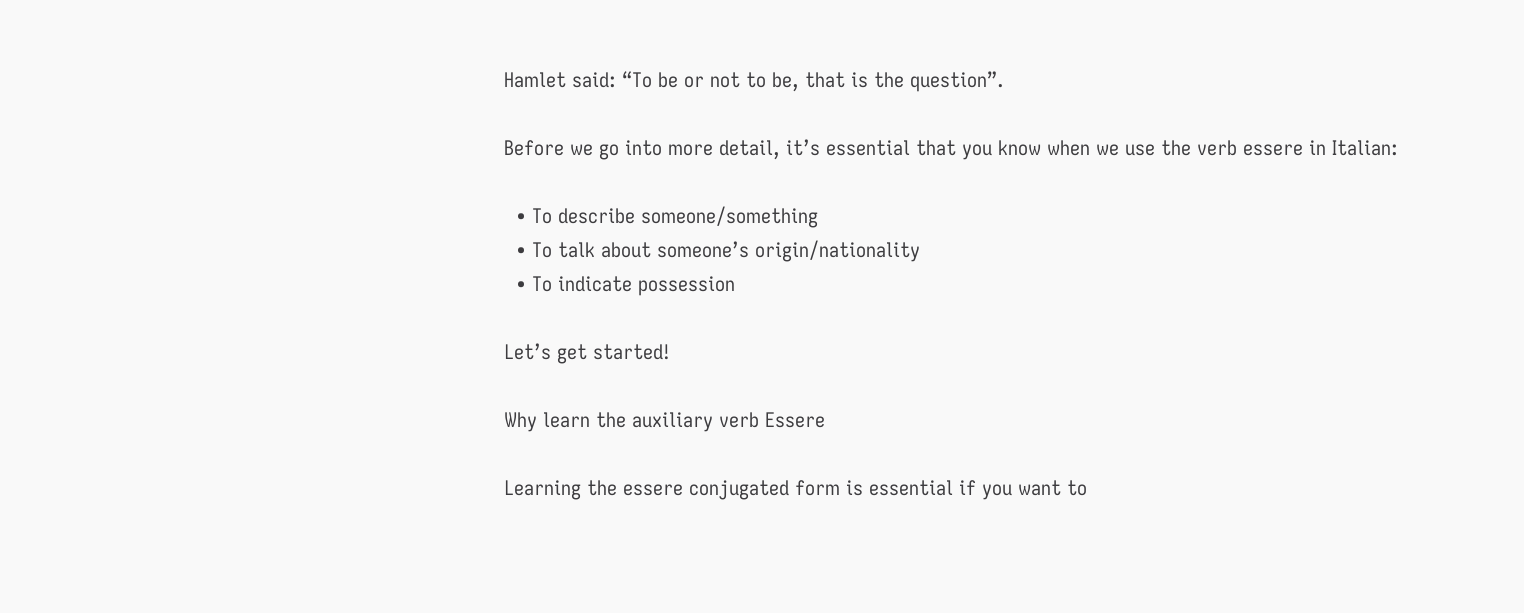Hamlet said: “To be or not to be, that is the question”.

Before we go into more detail, it’s essential that you know when we use the verb essere in Italian:

  • To describe someone/something
  • To talk about someone’s origin/nationality
  • To indicate possession

Let’s get started!

Why learn the auxiliary verb Essere

Learning the essere conjugated form is essential if you want to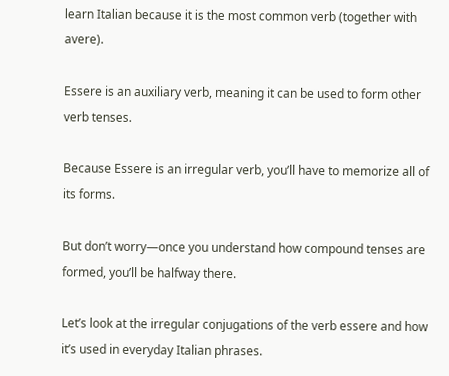learn Italian because it is the most common verb (together with avere).

Essere is an auxiliary verb, meaning it can be used to form other verb tenses.

Because Essere is an irregular verb, you’ll have to memorize all of its forms.

But don’t worry—once you understand how compound tenses are formed, you’ll be halfway there.

Let’s look at the irregular conjugations of the verb essere and how it’s used in everyday Italian phrases.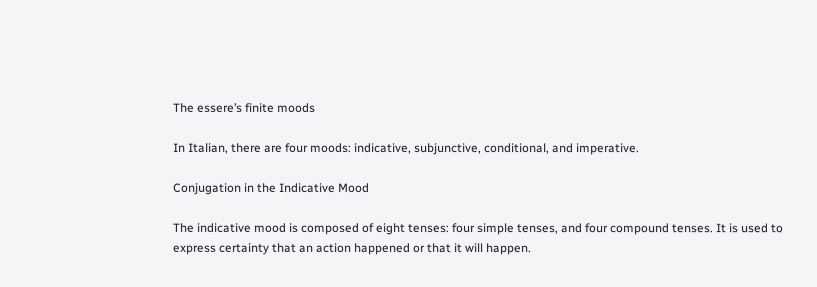The essere’s finite moods

In Italian, there are four moods: indicative, subjunctive, conditional, and imperative.

Conjugation in the Indicative Mood

The indicative mood is composed of eight tenses: four simple tenses, and four compound tenses. It is used to express certainty that an action happened or that it will happen.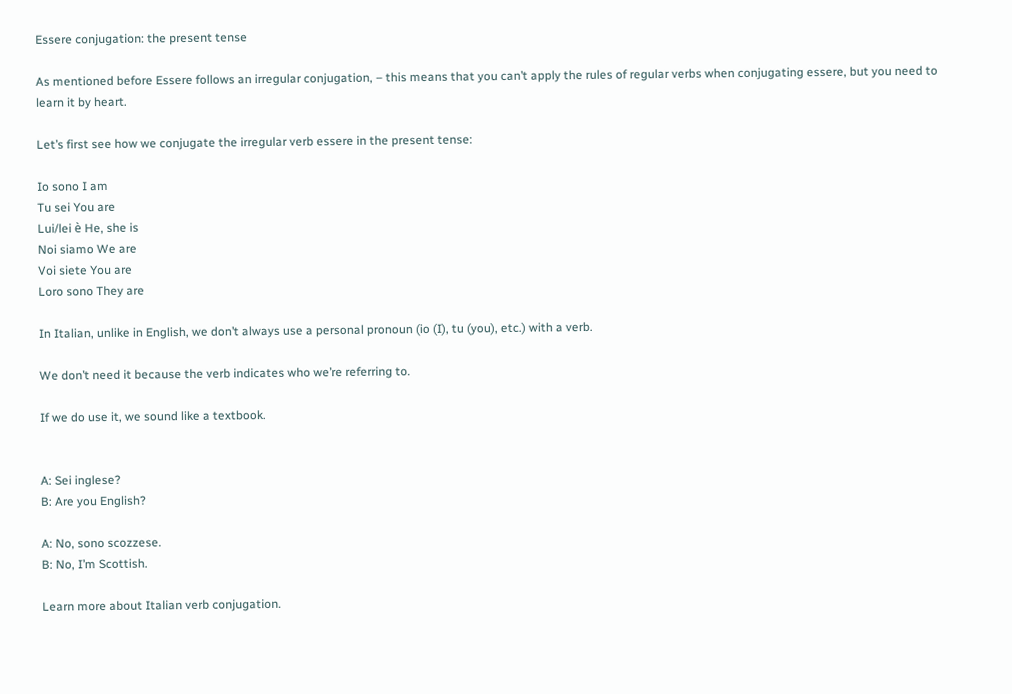Essere conjugation: the present tense

As mentioned before Essere follows an irregular conjugation, – this means that you can’t apply the rules of regular verbs when conjugating essere, but you need to learn it by heart.

Let’s first see how we conjugate the irregular verb essere in the present tense:

Io sono I am
Tu sei You are
Lui/lei è He, she is
Noi siamo We are
Voi siete You are
Loro sono They are

In Italian, unlike in English, we don’t always use a personal pronoun (io (I), tu (you), etc.) with a verb.

We don’t need it because the verb indicates who we’re referring to.

If we do use it, we sound like a textbook.


A: Sei inglese?
B: Are you English?

A: No, sono scozzese.
B: No, I’m Scottish.

Learn more about Italian verb conjugation.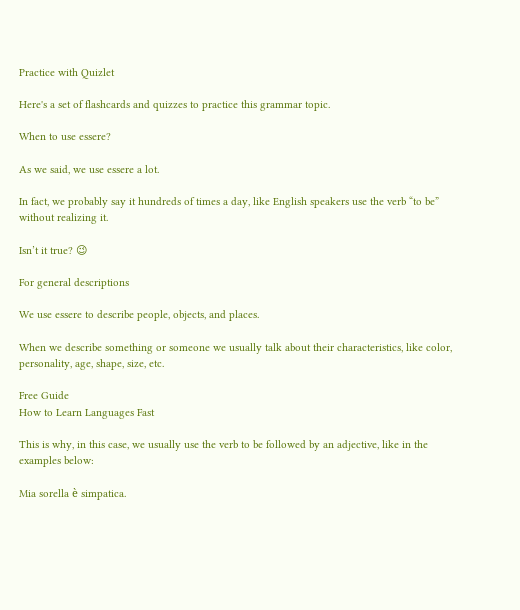Practice with Quizlet

Here's a set of flashcards and quizzes to practice this grammar topic.

When to use essere?

As we said, we use essere a lot.

In fact, we probably say it hundreds of times a day, like English speakers use the verb “to be” without realizing it.

Isn’t it true? 😉

For general descriptions

We use essere to describe people, objects, and places.

When we describe something or someone we usually talk about their characteristics, like color, personality, age, shape, size, etc.

Free Guide
How to Learn Languages Fast

This is why, in this case, we usually use the verb to be followed by an adjective, like in the examples below:

Mia sorella è simpatica.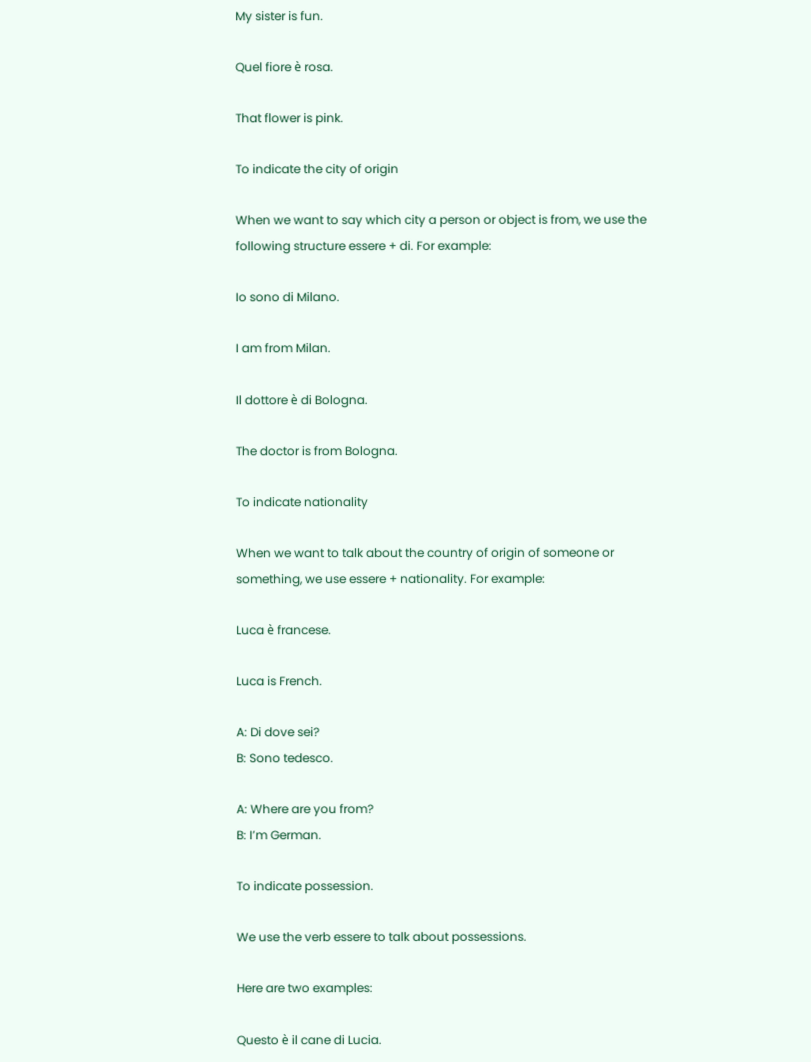My sister is fun.

Quel fiore è rosa.

That flower is pink.

To indicate the city of origin

When we want to say which city a person or object is from, we use the following structure essere + di. For example:

Io sono di Milano.

I am from Milan.

Il dottore è di Bologna.

The doctor is from Bologna.

To indicate nationality

When we want to talk about the country of origin of someone or something, we use essere + nationality. For example:

Luca è francese.

Luca is French.

A: Di dove sei?
B: Sono tedesco.

A: Where are you from?
B: I’m German.

To indicate possession.

We use the verb essere to talk about possessions.

Here are two examples:

Questo è il cane di Lucia.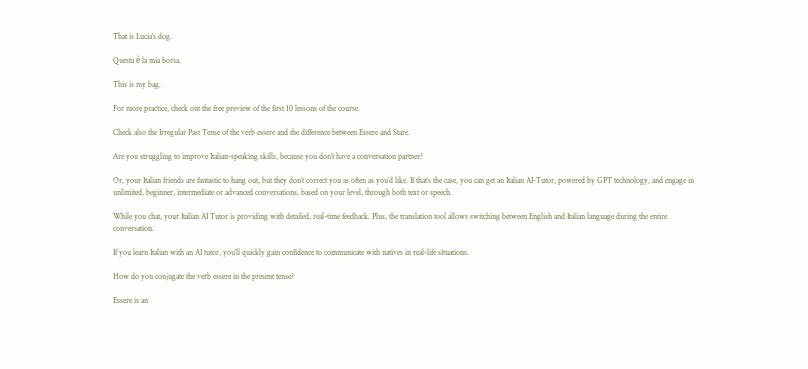That is Lucia’s dog.

Questa è la mia borsa.

This is my bag.

For more practice, check out the free preview of the first 10 lessons of the course.

Check also the Irregular Past Tense of the verb essere and the difference between Essere and Stare.

Are you struggling to improve Italian-speaking skills, because you don’t have a conversation partner?

Or, your Italian friends are fantastic to hang out, but they don’t correct you as often as you’d like. If that’s the case, you can get an Italian AI-Tutor, powered by GPT technology, and engage in unlimited, beginner, intermediate or advanced conversations, based on your level, through both text or speech.

While you chat, your Italian AI Tutor is providing with detailed, real-time feedback. Plus, the translation tool allows switching between English and Italian language during the entire conversation.

If you learn Italian with an AI tutor, you’ll quickly gain confidence to communicate with natives in real-life situations.

How do you conjugate the verb essere in the present tense?

Essere is an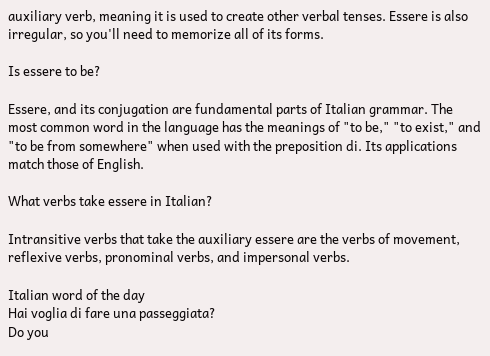auxiliary verb, meaning it is used to create other verbal tenses. Essere is also irregular, so you'll need to memorize all of its forms.

Is essere to be?

Essere, and its conjugation are fundamental parts of Italian grammar. The most common word in the language has the meanings of "to be," "to exist," and "to be from somewhere" when used with the preposition di. Its applications match those of English.

What verbs take essere in Italian?

Intransitive verbs that take the auxiliary essere are the verbs of movement, reflexive verbs, pronominal verbs, and impersonal verbs.

Italian word of the day
Hai voglia di fare una passeggiata?
Do you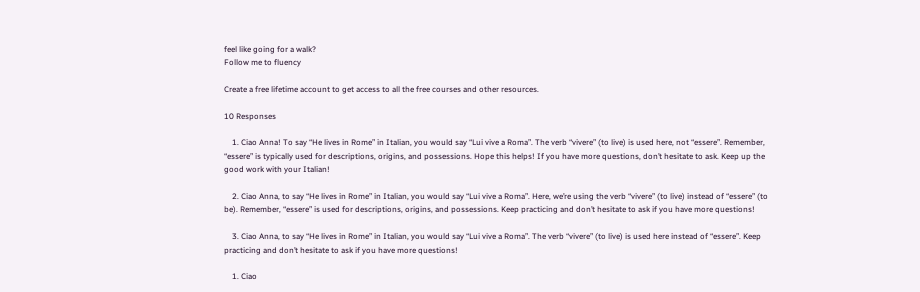feel like going for a walk?
Follow me to fluency

Create a free lifetime account to get access to all the free courses and other resources.

10 Responses

    1. Ciao Anna! To say “He lives in Rome” in Italian, you would say “Lui vive a Roma”. The verb “vivere” (to live) is used here, not “essere”. Remember, “essere” is typically used for descriptions, origins, and possessions. Hope this helps! If you have more questions, don’t hesitate to ask. Keep up the good work with your Italian!

    2. Ciao Anna, to say “He lives in Rome” in Italian, you would say “Lui vive a Roma”. Here, we’re using the verb “vivere” (to live) instead of “essere” (to be). Remember, “essere” is used for descriptions, origins, and possessions. Keep practicing and don’t hesitate to ask if you have more questions!

    3. Ciao Anna, to say “He lives in Rome” in Italian, you would say “Lui vive a Roma”. The verb “vivere” (to live) is used here instead of “essere”. Keep practicing and don’t hesitate to ask if you have more questions!

    1. Ciao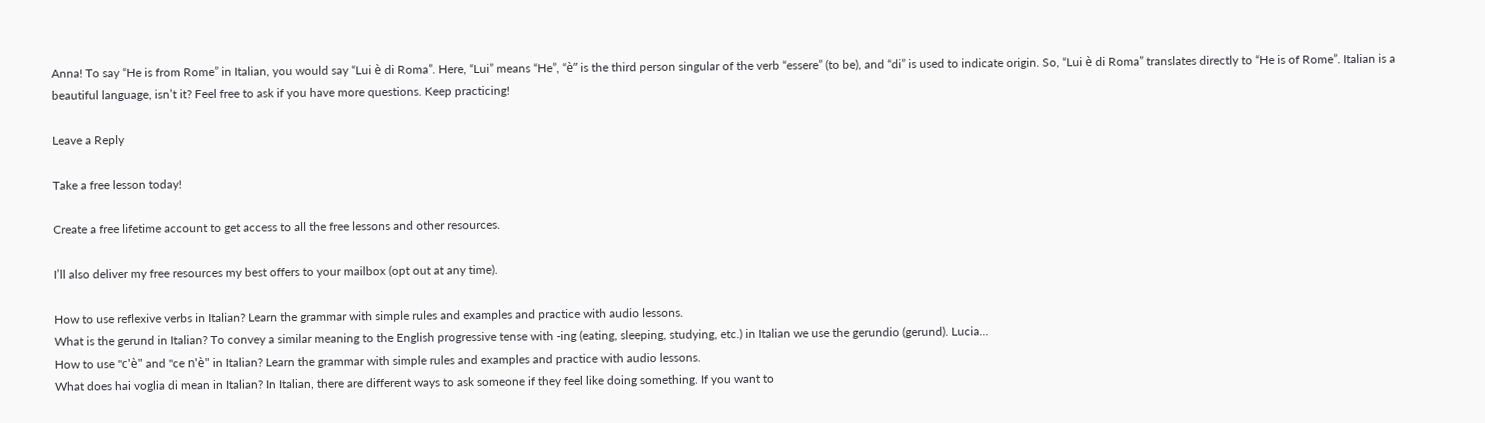Anna! To say “He is from Rome” in Italian, you would say “Lui è di Roma”. Here, “Lui” means “He”, “è” is the third person singular of the verb “essere” (to be), and “di” is used to indicate origin. So, “Lui è di Roma” translates directly to “He is of Rome”. Italian is a beautiful language, isn’t it? Feel free to ask if you have more questions. Keep practicing!

Leave a Reply

Take a free lesson today!

Create a free lifetime account to get access to all the free lessons and other resources.

I’ll also deliver my free resources my best offers to your mailbox (opt out at any time).

How to use reflexive verbs in Italian? Learn the grammar with simple rules and examples and practice with audio lessons.
What is the gerund in Italian? To convey a similar meaning to the English progressive tense with -ing (eating, sleeping, studying, etc.) in Italian we use the gerundio (gerund). Lucia...
How to use "c'è" and "ce n'è" in Italian? Learn the grammar with simple rules and examples and practice with audio lessons.
What does hai voglia di mean in Italian? In Italian, there are different ways to ask someone if they feel like doing something. If you want to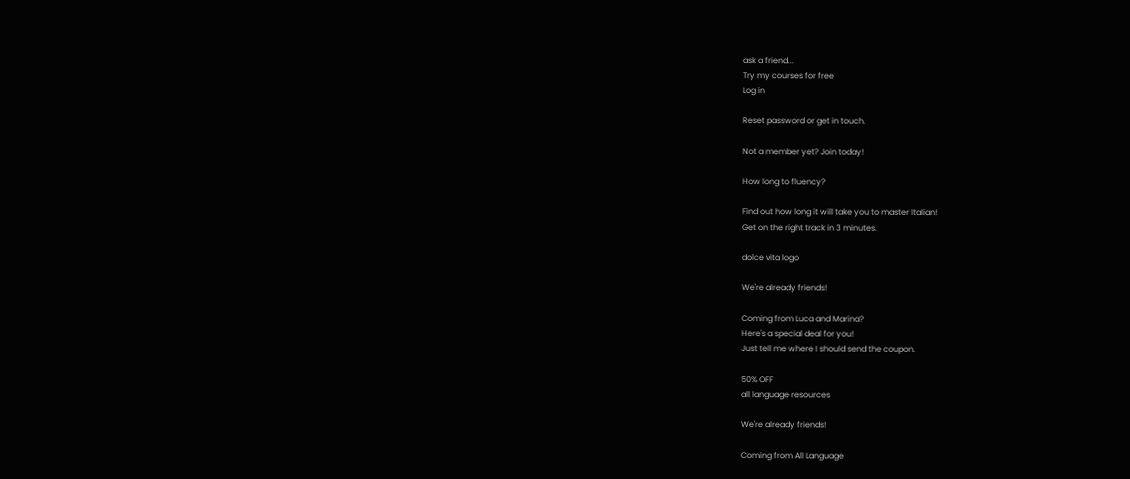ask a friend...
Try my courses for free
Log in

Reset password or get in touch.

Not a member yet? Join today!

How long to fluency?

Find out how long it will take you to master Italian!
Get on the right track in 3 minutes.

dolce vita logo

We're already friends!

Coming from Luca and Marina?
Here's a special deal for you!
Just tell me where I should send the coupon.

50% OFF
all language resources

We're already friends!

Coming from All Language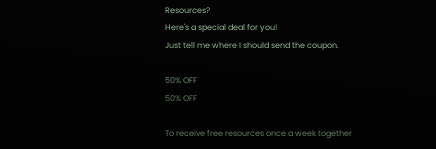Resources?
Here's a special deal for you!
Just tell me where I should send the coupon.

50% OFF
50% OFF

To receive free resources once a week together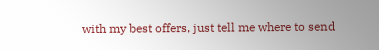with my best offers, just tell me where to send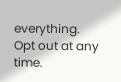everything. Opt out at any time.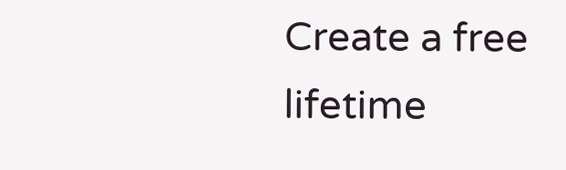Create a free lifetime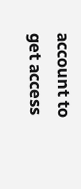account to get access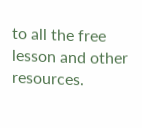to all the free lesson and other resources.